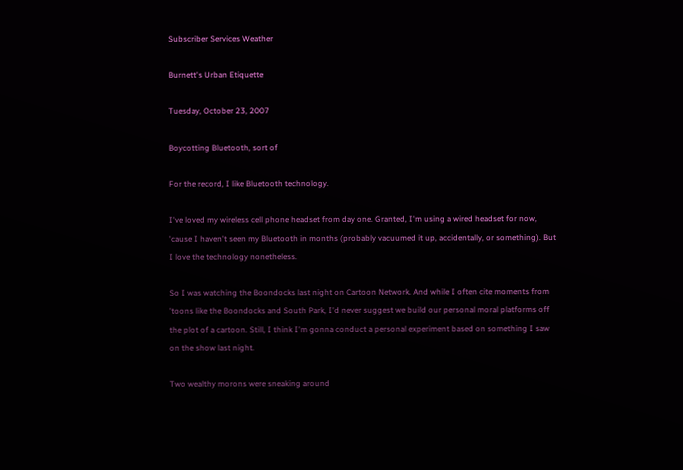Subscriber Services Weather

Burnett's Urban Etiquette

Tuesday, October 23, 2007

Boycotting Bluetooth, sort of

For the record, I like Bluetooth technology.

I've loved my wireless cell phone headset from day one. Granted, I'm using a wired headset for now, 'cause I haven't seen my Bluetooth in months (probably vacuumed it up, accidentally, or something). But I love the technology nonetheless.

So I was watching the Boondocks last night on Cartoon Network. And while I often cite moments from 'toons like the Boondocks and South Park, I'd never suggest we build our personal moral platforms off the plot of a cartoon. Still, I think I'm gonna conduct a personal experiment based on something I saw on the show last night.

Two wealthy morons were sneaking around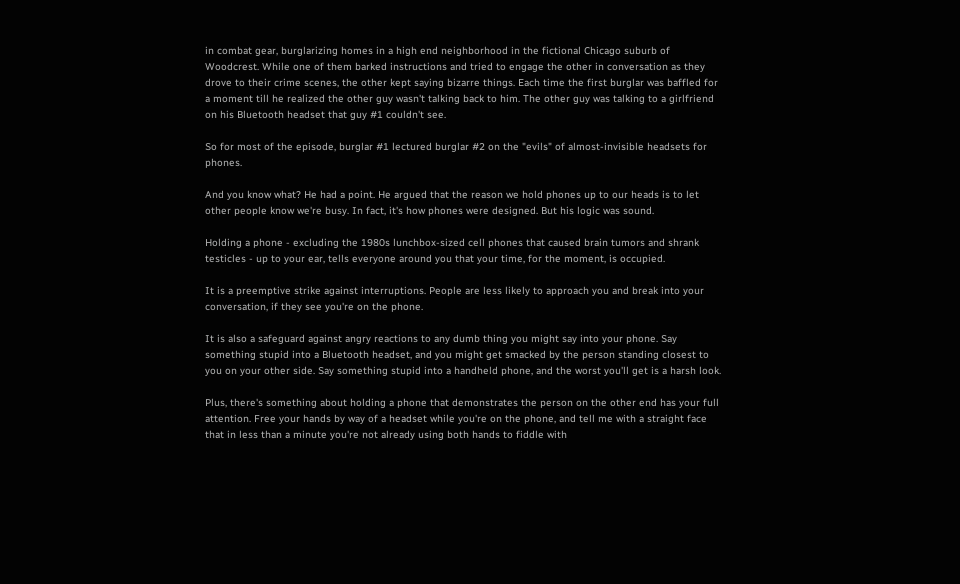in combat gear, burglarizing homes in a high end neighborhood in the fictional Chicago suburb of Woodcrest. While one of them barked instructions and tried to engage the other in conversation as they drove to their crime scenes, the other kept saying bizarre things. Each time the first burglar was baffled for a moment till he realized the other guy wasn't talking back to him. The other guy was talking to a girlfriend on his Bluetooth headset that guy #1 couldn't see.

So for most of the episode, burglar #1 lectured burglar #2 on the "evils" of almost-invisible headsets for phones.

And you know what? He had a point. He argued that the reason we hold phones up to our heads is to let other people know we're busy. In fact, it's how phones were designed. But his logic was sound.

Holding a phone - excluding the 1980s lunchbox-sized cell phones that caused brain tumors and shrank testicles - up to your ear, tells everyone around you that your time, for the moment, is occupied.

It is a preemptive strike against interruptions. People are less likely to approach you and break into your conversation, if they see you're on the phone.

It is also a safeguard against angry reactions to any dumb thing you might say into your phone. Say something stupid into a Bluetooth headset, and you might get smacked by the person standing closest to you on your other side. Say something stupid into a handheld phone, and the worst you'll get is a harsh look.

Plus, there's something about holding a phone that demonstrates the person on the other end has your full attention. Free your hands by way of a headset while you're on the phone, and tell me with a straight face that in less than a minute you're not already using both hands to fiddle with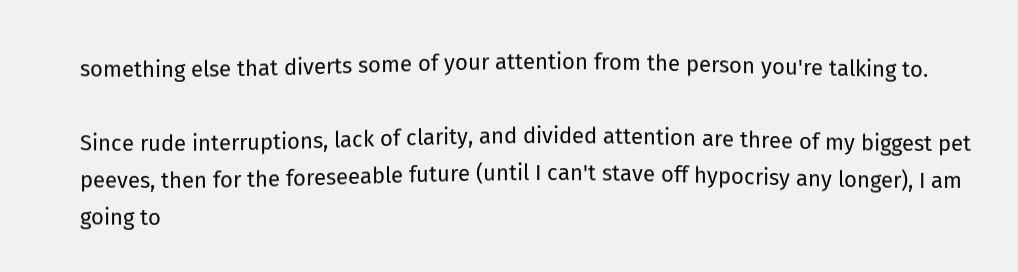something else that diverts some of your attention from the person you're talking to.

Since rude interruptions, lack of clarity, and divided attention are three of my biggest pet peeves, then for the foreseeable future (until I can't stave off hypocrisy any longer), I am going to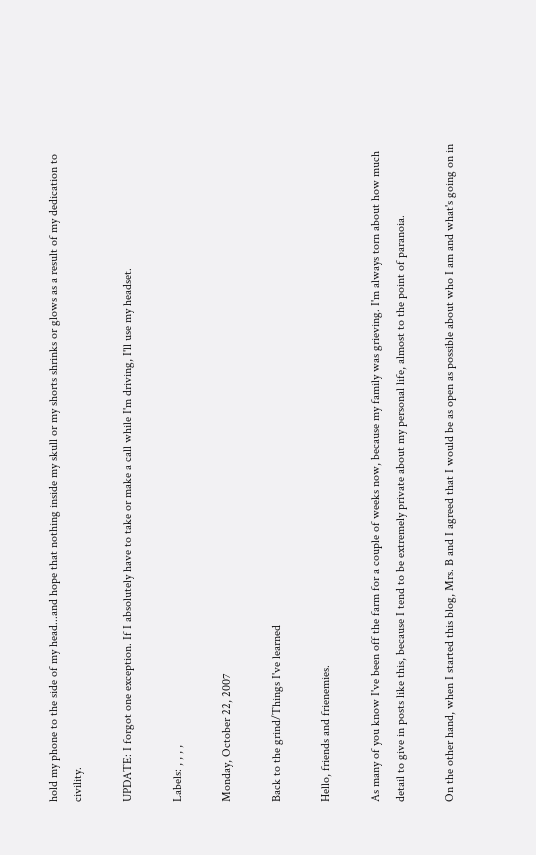hold my phone to the side of my head...and hope that nothing inside my skull or my shorts shrinks or glows as a result of my dedication to civility.

UPDATE: I forgot one exception. If I absolutely have to take or make a call while I'm driving, I'll use my headset.

Labels: , , , ,

Monday, October 22, 2007

Back to the grind/Things I've learned

Hello, friends and frienemies.

As many of you know I've been off the farm for a couple of weeks now, because my family was grieving. I'm always torn about how much detail to give in posts like this, because I tend to be extremely private about my personal life, almost to the point of paranoia.

On the other hand, when I started this blog, Mrs. B and I agreed that I would be as open as possible about who I am and what's going on in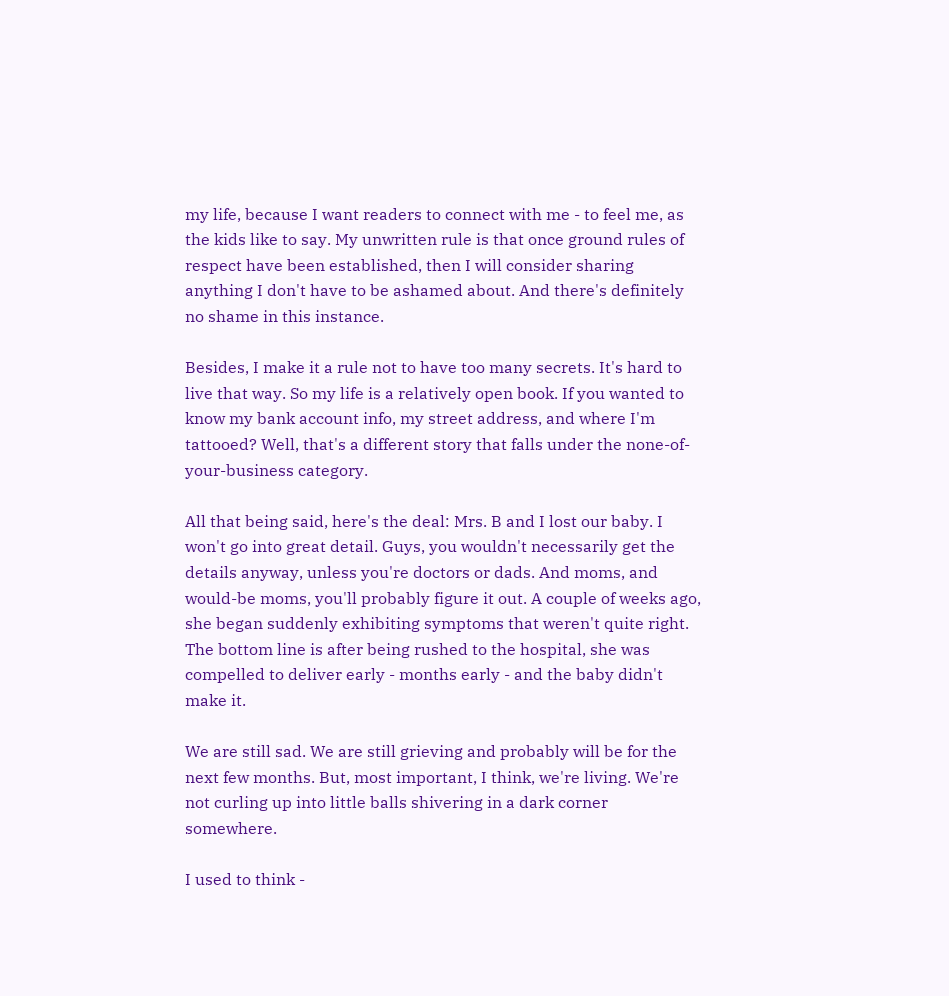my life, because I want readers to connect with me - to feel me, as the kids like to say. My unwritten rule is that once ground rules of respect have been established, then I will consider sharing anything I don't have to be ashamed about. And there's definitely no shame in this instance.

Besides, I make it a rule not to have too many secrets. It's hard to live that way. So my life is a relatively open book. If you wanted to know my bank account info, my street address, and where I'm tattooed? Well, that's a different story that falls under the none-of-your-business category.

All that being said, here's the deal: Mrs. B and I lost our baby. I won't go into great detail. Guys, you wouldn't necessarily get the details anyway, unless you're doctors or dads. And moms, and would-be moms, you'll probably figure it out. A couple of weeks ago, she began suddenly exhibiting symptoms that weren't quite right. The bottom line is after being rushed to the hospital, she was compelled to deliver early - months early - and the baby didn't make it.

We are still sad. We are still grieving and probably will be for the next few months. But, most important, I think, we're living. We're not curling up into little balls shivering in a dark corner somewhere.

I used to think -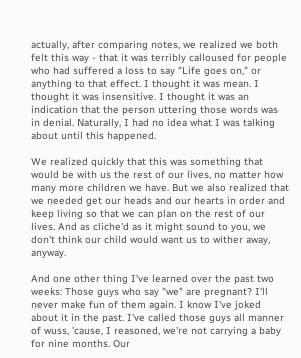actually, after comparing notes, we realized we both felt this way - that it was terribly calloused for people who had suffered a loss to say "Life goes on," or anything to that effect. I thought it was mean. I thought it was insensitive. I thought it was an indication that the person uttering those words was in denial. Naturally, I had no idea what I was talking about until this happened.

We realized quickly that this was something that would be with us the rest of our lives, no matter how many more children we have. But we also realized that we needed get our heads and our hearts in order and keep living so that we can plan on the rest of our lives. And as cliche'd as it might sound to you, we don't think our child would want us to wither away, anyway.

And one other thing I've learned over the past two weeks: Those guys who say "we" are pregnant? I'll never make fun of them again. I know I've joked about it in the past. I've called those guys all manner of wuss, 'cause, I reasoned, we're not carrying a baby for nine months. Our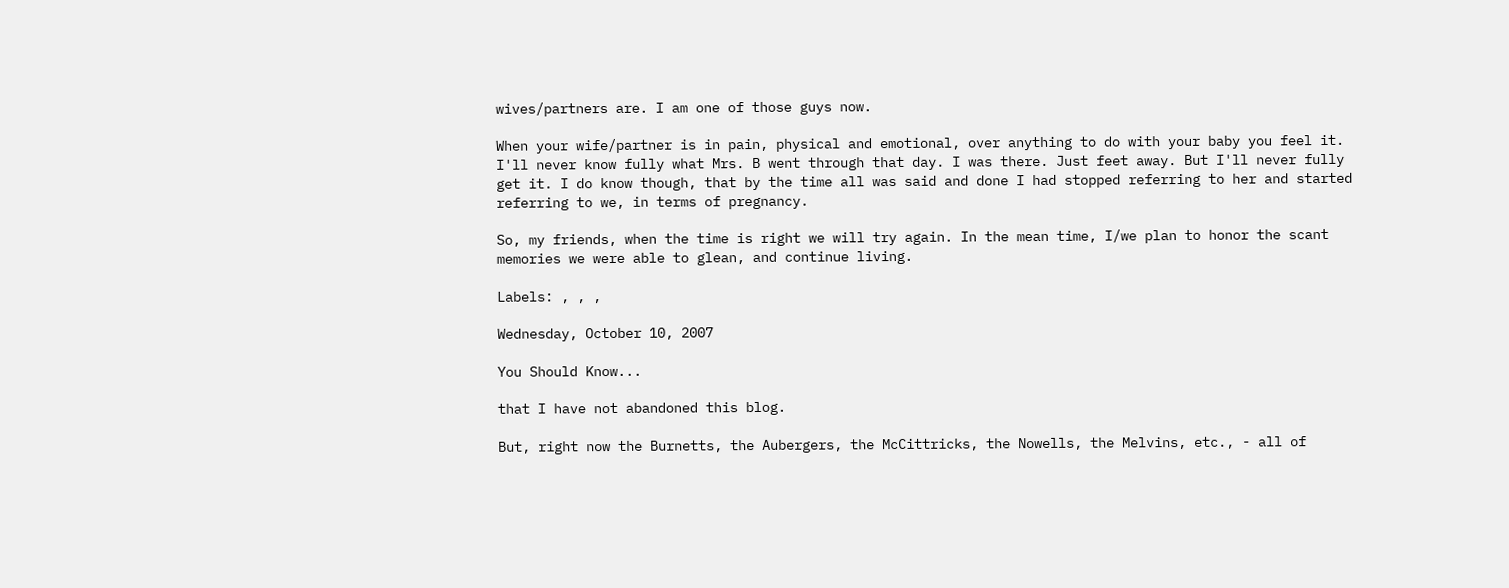wives/partners are. I am one of those guys now.

When your wife/partner is in pain, physical and emotional, over anything to do with your baby you feel it. I'll never know fully what Mrs. B went through that day. I was there. Just feet away. But I'll never fully get it. I do know though, that by the time all was said and done I had stopped referring to her and started referring to we, in terms of pregnancy.

So, my friends, when the time is right we will try again. In the mean time, I/we plan to honor the scant memories we were able to glean, and continue living.

Labels: , , ,

Wednesday, October 10, 2007

You Should Know...

that I have not abandoned this blog.

But, right now the Burnetts, the Aubergers, the McCittricks, the Nowells, the Melvins, etc., - all of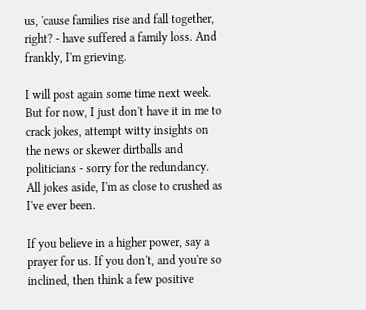us, 'cause families rise and fall together, right? - have suffered a family loss. And frankly, I'm grieving.

I will post again some time next week. But for now, I just don't have it in me to crack jokes, attempt witty insights on the news or skewer dirtballs and politicians - sorry for the redundancy. All jokes aside, I'm as close to crushed as I've ever been.

If you believe in a higher power, say a prayer for us. If you don't, and you're so inclined, then think a few positive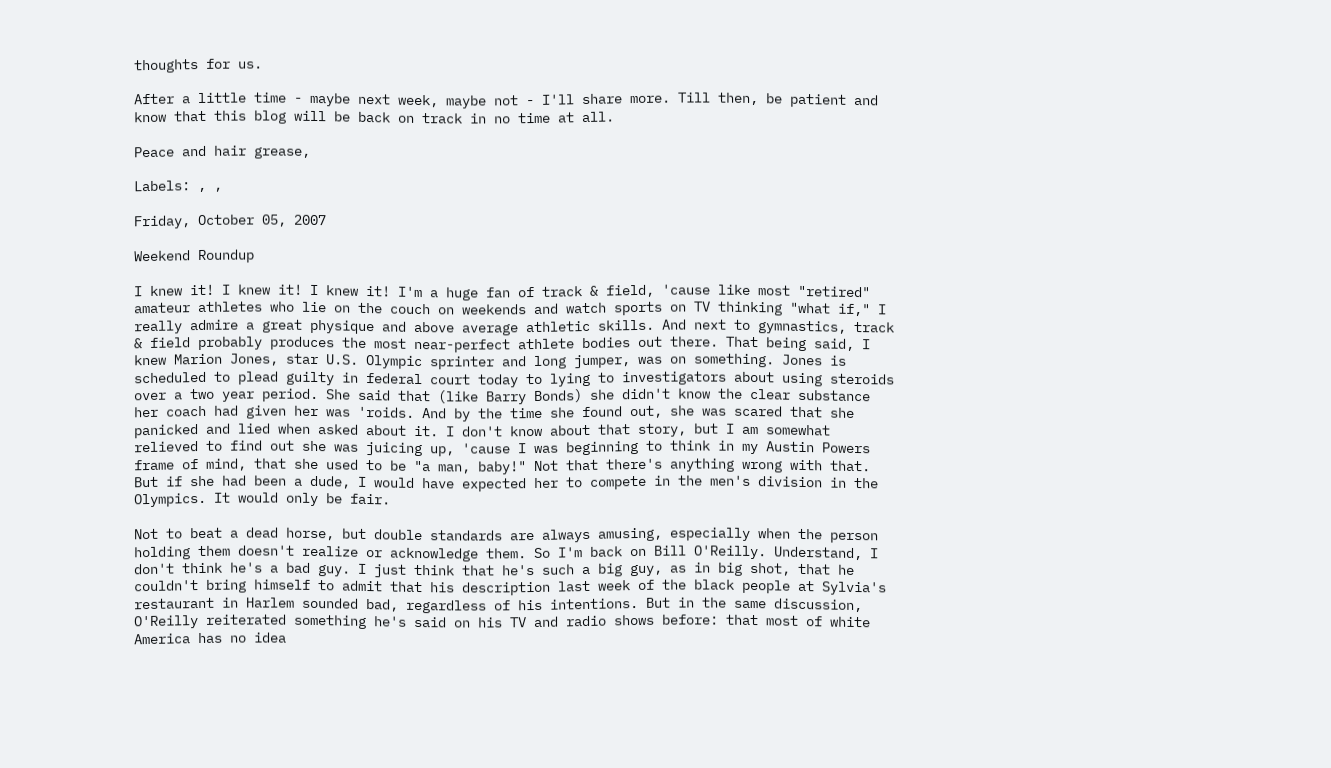thoughts for us.

After a little time - maybe next week, maybe not - I'll share more. Till then, be patient and know that this blog will be back on track in no time at all.

Peace and hair grease,

Labels: , ,

Friday, October 05, 2007

Weekend Roundup

I knew it! I knew it! I knew it! I'm a huge fan of track & field, 'cause like most "retired" amateur athletes who lie on the couch on weekends and watch sports on TV thinking "what if," I really admire a great physique and above average athletic skills. And next to gymnastics, track & field probably produces the most near-perfect athlete bodies out there. That being said, I knew Marion Jones, star U.S. Olympic sprinter and long jumper, was on something. Jones is scheduled to plead guilty in federal court today to lying to investigators about using steroids over a two year period. She said that (like Barry Bonds) she didn't know the clear substance her coach had given her was 'roids. And by the time she found out, she was scared that she panicked and lied when asked about it. I don't know about that story, but I am somewhat relieved to find out she was juicing up, 'cause I was beginning to think in my Austin Powers frame of mind, that she used to be "a man, baby!" Not that there's anything wrong with that. But if she had been a dude, I would have expected her to compete in the men's division in the Olympics. It would only be fair.

Not to beat a dead horse, but double standards are always amusing, especially when the person holding them doesn't realize or acknowledge them. So I'm back on Bill O'Reilly. Understand, I don't think he's a bad guy. I just think that he's such a big guy, as in big shot, that he couldn't bring himself to admit that his description last week of the black people at Sylvia's restaurant in Harlem sounded bad, regardless of his intentions. But in the same discussion, O'Reilly reiterated something he's said on his TV and radio shows before: that most of white America has no idea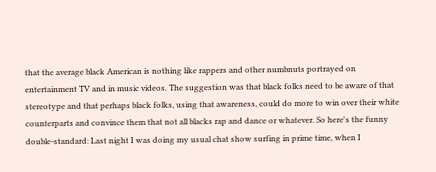that the average black American is nothing like rappers and other numbnuts portrayed on entertainment TV and in music videos. The suggestion was that black folks need to be aware of that stereotype and that perhaps black folks, using that awareness, could do more to win over their white counterparts and convince them that not all blacks rap and dance or whatever. So here's the funny double-standard: Last night I was doing my usual chat show surfing in prime time, when I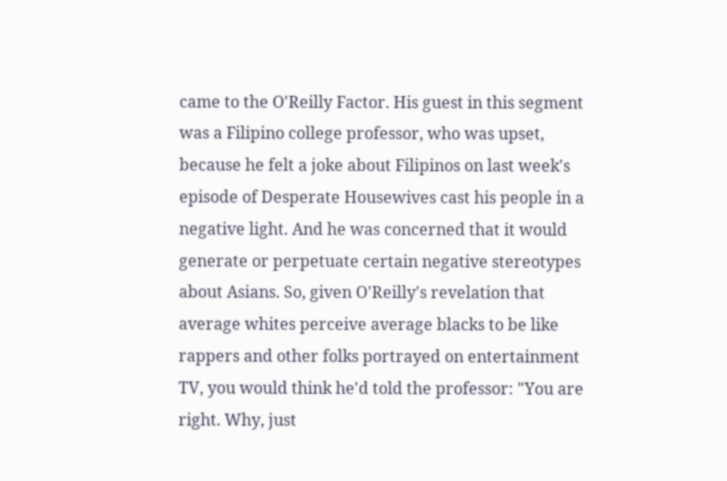came to the O'Reilly Factor. His guest in this segment was a Filipino college professor, who was upset, because he felt a joke about Filipinos on last week's episode of Desperate Housewives cast his people in a negative light. And he was concerned that it would generate or perpetuate certain negative stereotypes about Asians. So, given O'Reilly's revelation that average whites perceive average blacks to be like rappers and other folks portrayed on entertainment TV, you would think he'd told the professor: "You are right. Why, just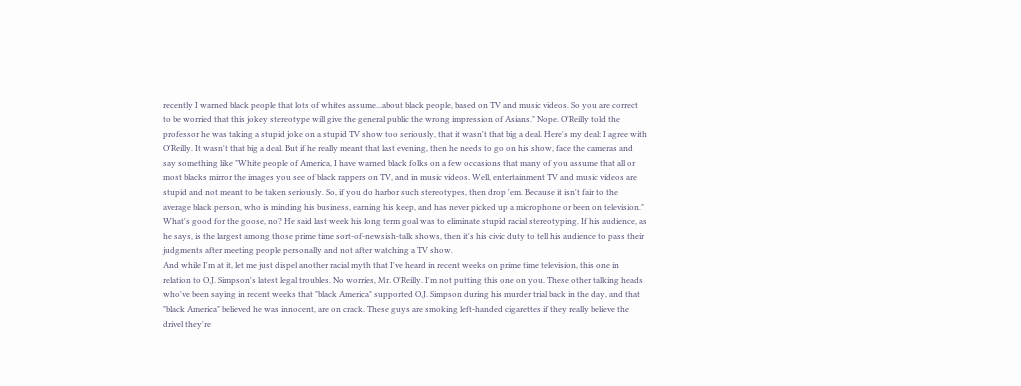recently I warned black people that lots of whites assume...about black people, based on TV and music videos. So you are correct to be worried that this jokey stereotype will give the general public the wrong impression of Asians." Nope. O'Reilly told the professor he was taking a stupid joke on a stupid TV show too seriously, that it wasn't that big a deal. Here's my deal: I agree with O'Reilly. It wasn't that big a deal. But if he really meant that last evening, then he needs to go on his show, face the cameras and say something like "White people of America, I have warned black folks on a few occasions that many of you assume that all or most blacks mirror the images you see of black rappers on TV, and in music videos. Well, entertainment TV and music videos are stupid and not meant to be taken seriously. So, if you do harbor such stereotypes, then drop 'em. Because it isn't fair to the average black person, who is minding his business, earning his keep, and has never picked up a microphone or been on television." What's good for the goose, no? He said last week his long term goal was to eliminate stupid racial stereotyping. If his audience, as he says, is the largest among those prime time sort-of-newsish-talk shows, then it's his civic duty to tell his audience to pass their judgments after meeting people personally and not after watching a TV show.
And while I'm at it, let me just dispel another racial myth that I've heard in recent weeks on prime time television, this one in relation to O.J. Simpson's latest legal troubles. No worries, Mr. O'Reilly. I'm not putting this one on you. These other talking heads who've been saying in recent weeks that "black America" supported O.J. Simpson during his murder trial back in the day, and that "black America" believed he was innocent, are on crack. These guys are smoking left-handed cigarettes if they really believe the drivel they're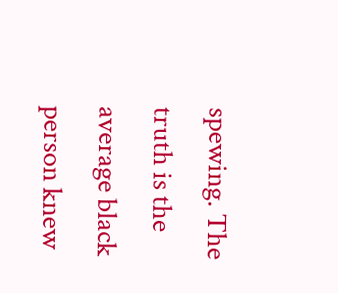spewing. The truth is the average black person knew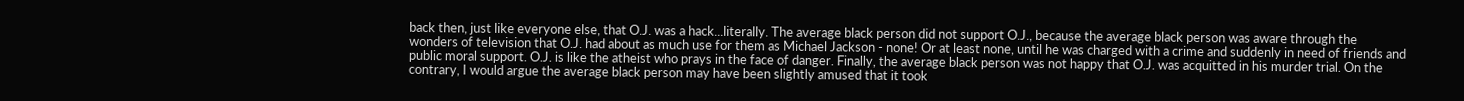back then, just like everyone else, that O.J. was a hack...literally. The average black person did not support O.J., because the average black person was aware through the wonders of television that O.J. had about as much use for them as Michael Jackson - none! Or at least none, until he was charged with a crime and suddenly in need of friends and public moral support. O.J. is like the atheist who prays in the face of danger. Finally, the average black person was not happy that O.J. was acquitted in his murder trial. On the contrary, I would argue the average black person may have been slightly amused that it took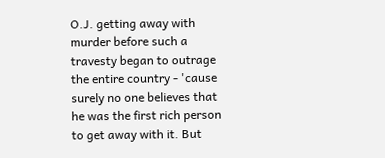O.J. getting away with murder before such a travesty began to outrage the entire country - 'cause surely no one believes that he was the first rich person to get away with it. But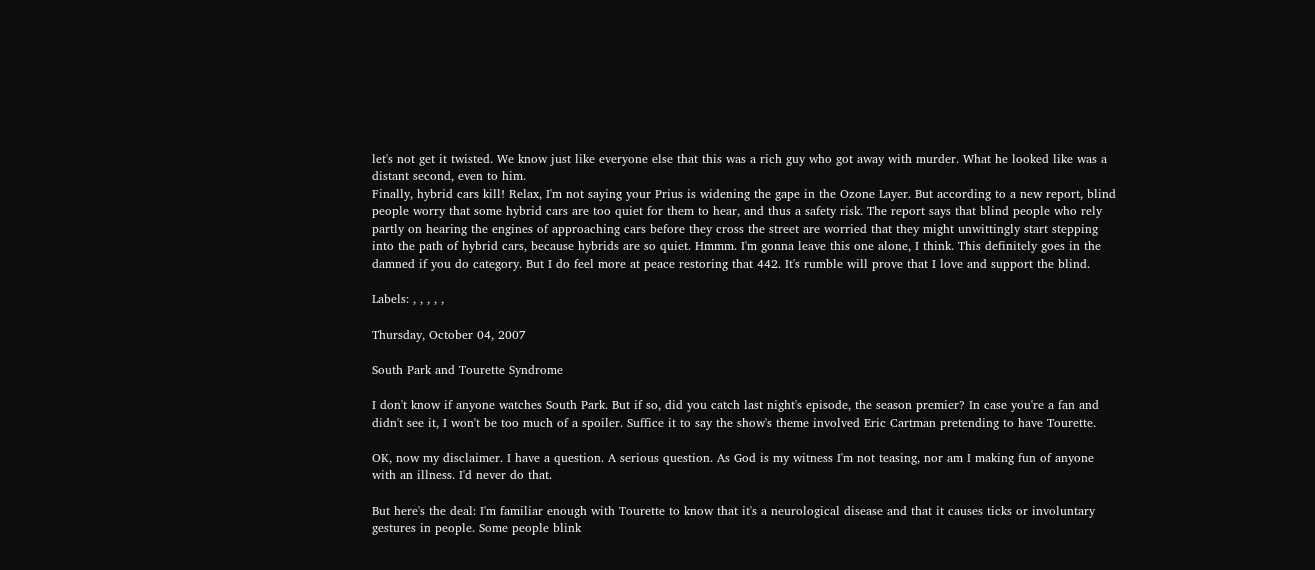let's not get it twisted. We know just like everyone else that this was a rich guy who got away with murder. What he looked like was a distant second, even to him.
Finally, hybrid cars kill! Relax, I'm not saying your Prius is widening the gape in the Ozone Layer. But according to a new report, blind people worry that some hybrid cars are too quiet for them to hear, and thus a safety risk. The report says that blind people who rely partly on hearing the engines of approaching cars before they cross the street are worried that they might unwittingly start stepping into the path of hybrid cars, because hybrids are so quiet. Hmmm. I'm gonna leave this one alone, I think. This definitely goes in the damned if you do category. But I do feel more at peace restoring that 442. It's rumble will prove that I love and support the blind.

Labels: , , , , ,

Thursday, October 04, 2007

South Park and Tourette Syndrome

I don't know if anyone watches South Park. But if so, did you catch last night's episode, the season premier? In case you're a fan and didn't see it, I won't be too much of a spoiler. Suffice it to say the show's theme involved Eric Cartman pretending to have Tourette.

OK, now my disclaimer. I have a question. A serious question. As God is my witness I'm not teasing, nor am I making fun of anyone with an illness. I'd never do that.

But here's the deal: I'm familiar enough with Tourette to know that it's a neurological disease and that it causes ticks or involuntary gestures in people. Some people blink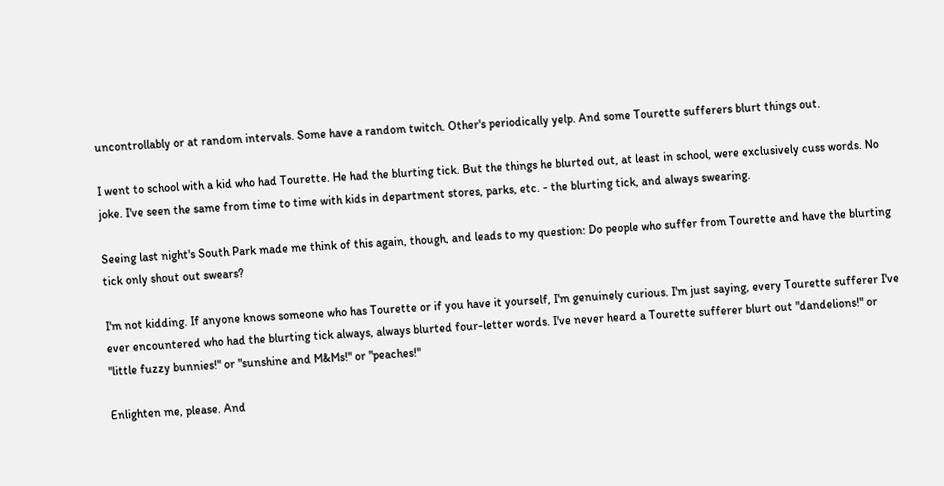uncontrollably or at random intervals. Some have a random twitch. Other's periodically yelp. And some Tourette sufferers blurt things out.

I went to school with a kid who had Tourette. He had the blurting tick. But the things he blurted out, at least in school, were exclusively cuss words. No joke. I've seen the same from time to time with kids in department stores, parks, etc. - the blurting tick, and always swearing.

Seeing last night's South Park made me think of this again, though, and leads to my question: Do people who suffer from Tourette and have the blurting tick only shout out swears?

I'm not kidding. If anyone knows someone who has Tourette or if you have it yourself, I'm genuinely curious. I'm just saying, every Tourette sufferer I've ever encountered who had the blurting tick always, always blurted four-letter words. I've never heard a Tourette sufferer blurt out "dandelions!" or "little fuzzy bunnies!" or "sunshine and M&Ms!" or "peaches!"

Enlighten me, please. And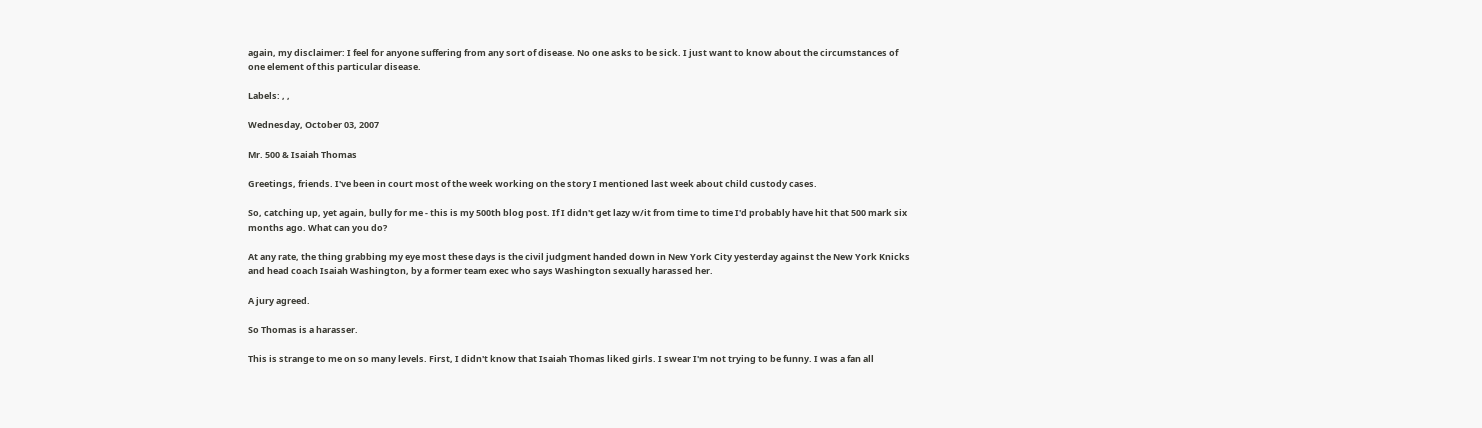again, my disclaimer: I feel for anyone suffering from any sort of disease. No one asks to be sick. I just want to know about the circumstances of one element of this particular disease.

Labels: , ,

Wednesday, October 03, 2007

Mr. 500 & Isaiah Thomas

Greetings, friends. I've been in court most of the week working on the story I mentioned last week about child custody cases.

So, catching up, yet again, bully for me - this is my 500th blog post. If I didn't get lazy w/it from time to time I'd probably have hit that 500 mark six months ago. What can you do?

At any rate, the thing grabbing my eye most these days is the civil judgment handed down in New York City yesterday against the New York Knicks and head coach Isaiah Washington, by a former team exec who says Washington sexually harassed her.

A jury agreed.

So Thomas is a harasser.

This is strange to me on so many levels. First, I didn't know that Isaiah Thomas liked girls. I swear I'm not trying to be funny. I was a fan all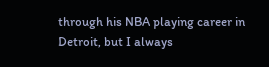through his NBA playing career in Detroit, but I always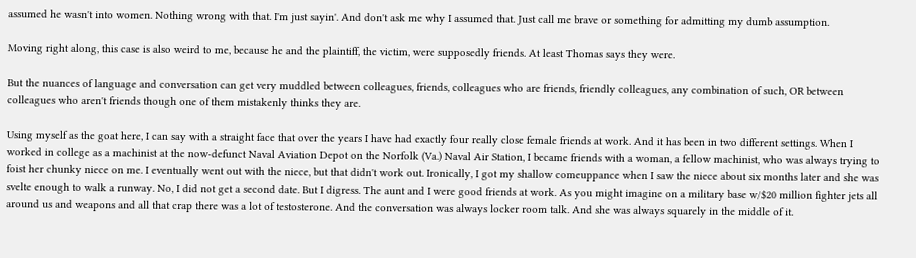assumed he wasn't into women. Nothing wrong with that. I'm just sayin'. And don't ask me why I assumed that. Just call me brave or something for admitting my dumb assumption.

Moving right along, this case is also weird to me, because he and the plaintiff, the victim, were supposedly friends. At least Thomas says they were.

But the nuances of language and conversation can get very muddled between colleagues, friends, colleagues who are friends, friendly colleagues, any combination of such, OR between colleagues who aren't friends though one of them mistakenly thinks they are.

Using myself as the goat here, I can say with a straight face that over the years I have had exactly four really close female friends at work. And it has been in two different settings. When I worked in college as a machinist at the now-defunct Naval Aviation Depot on the Norfolk (Va.) Naval Air Station, I became friends with a woman, a fellow machinist, who was always trying to foist her chunky niece on me. I eventually went out with the niece, but that didn't work out. Ironically, I got my shallow comeuppance when I saw the niece about six months later and she was svelte enough to walk a runway. No, I did not get a second date. But I digress. The aunt and I were good friends at work. As you might imagine on a military base w/$20 million fighter jets all around us and weapons and all that crap there was a lot of testosterone. And the conversation was always locker room talk. And she was always squarely in the middle of it.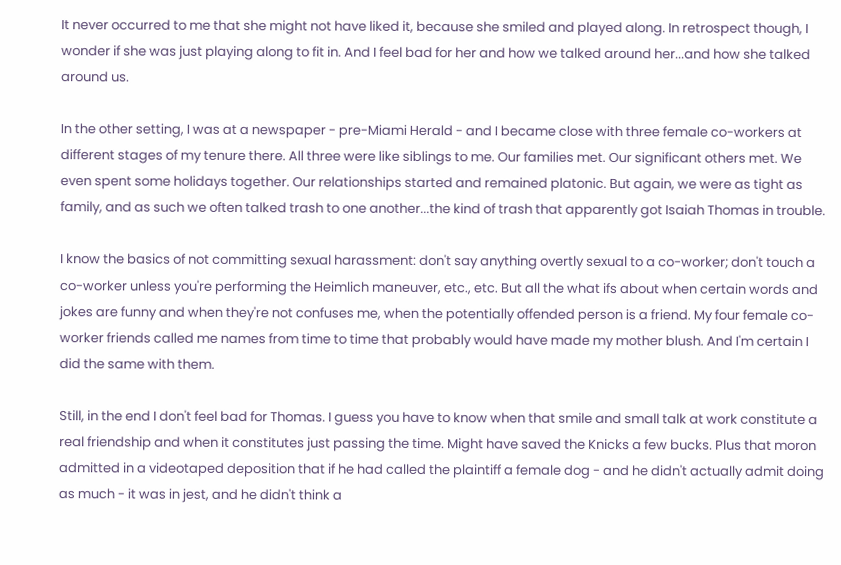It never occurred to me that she might not have liked it, because she smiled and played along. In retrospect though, I wonder if she was just playing along to fit in. And I feel bad for her and how we talked around her...and how she talked around us.

In the other setting, I was at a newspaper - pre-Miami Herald - and I became close with three female co-workers at different stages of my tenure there. All three were like siblings to me. Our families met. Our significant others met. We even spent some holidays together. Our relationships started and remained platonic. But again, we were as tight as family, and as such we often talked trash to one another...the kind of trash that apparently got Isaiah Thomas in trouble.

I know the basics of not committing sexual harassment: don't say anything overtly sexual to a co-worker; don't touch a co-worker unless you're performing the Heimlich maneuver, etc., etc. But all the what ifs about when certain words and jokes are funny and when they're not confuses me, when the potentially offended person is a friend. My four female co-worker friends called me names from time to time that probably would have made my mother blush. And I'm certain I did the same with them.

Still, in the end I don't feel bad for Thomas. I guess you have to know when that smile and small talk at work constitute a real friendship and when it constitutes just passing the time. Might have saved the Knicks a few bucks. Plus that moron admitted in a videotaped deposition that if he had called the plaintiff a female dog - and he didn't actually admit doing as much - it was in jest, and he didn't think a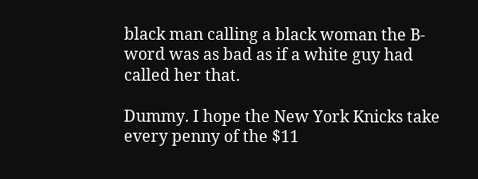black man calling a black woman the B-word was as bad as if a white guy had called her that.

Dummy. I hope the New York Knicks take every penny of the $11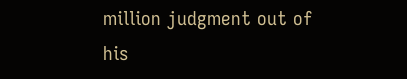million judgment out of his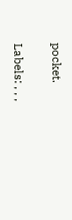pocket.

Labels: , , ,